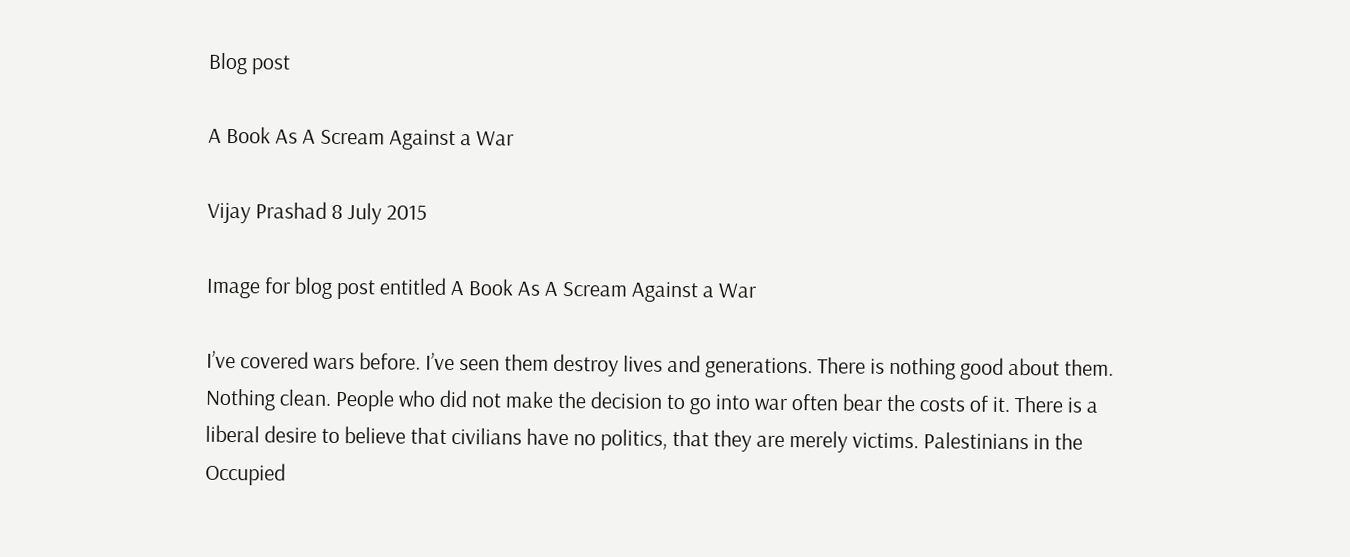Blog post

A Book As A Scream Against a War

Vijay Prashad 8 July 2015

Image for blog post entitled A Book As A Scream Against a War

I’ve covered wars before. I’ve seen them destroy lives and generations. There is nothing good about them. Nothing clean. People who did not make the decision to go into war often bear the costs of it. There is a liberal desire to believe that civilians have no politics, that they are merely victims. Palestinians in the Occupied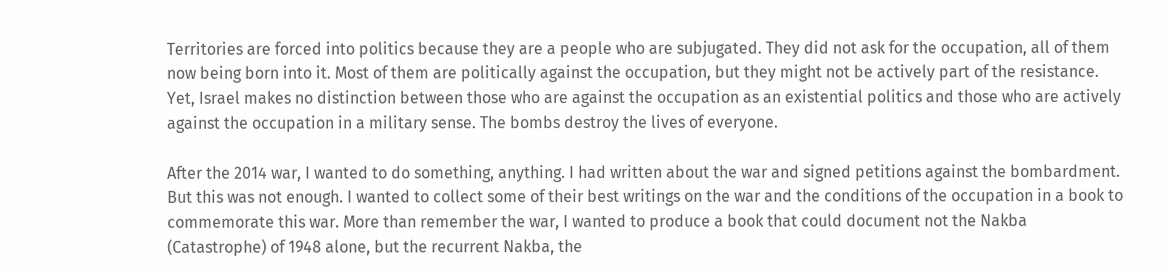Territories are forced into politics because they are a people who are subjugated. They did not ask for the occupation, all of them now being born into it. Most of them are politically against the occupation, but they might not be actively part of the resistance. Yet, Israel makes no distinction between those who are against the occupation as an existential politics and those who are actively against the occupation in a military sense. The bombs destroy the lives of everyone.

After the 2014 war, I wanted to do something, anything. I had written about the war and signed petitions against the bombardment. But this was not enough. I wanted to collect some of their best writings on the war and the conditions of the occupation in a book to commemorate this war. More than remember the war, I wanted to produce a book that could document not the Nakba (Catastrophe) of 1948 alone, but the recurrent Nakba, the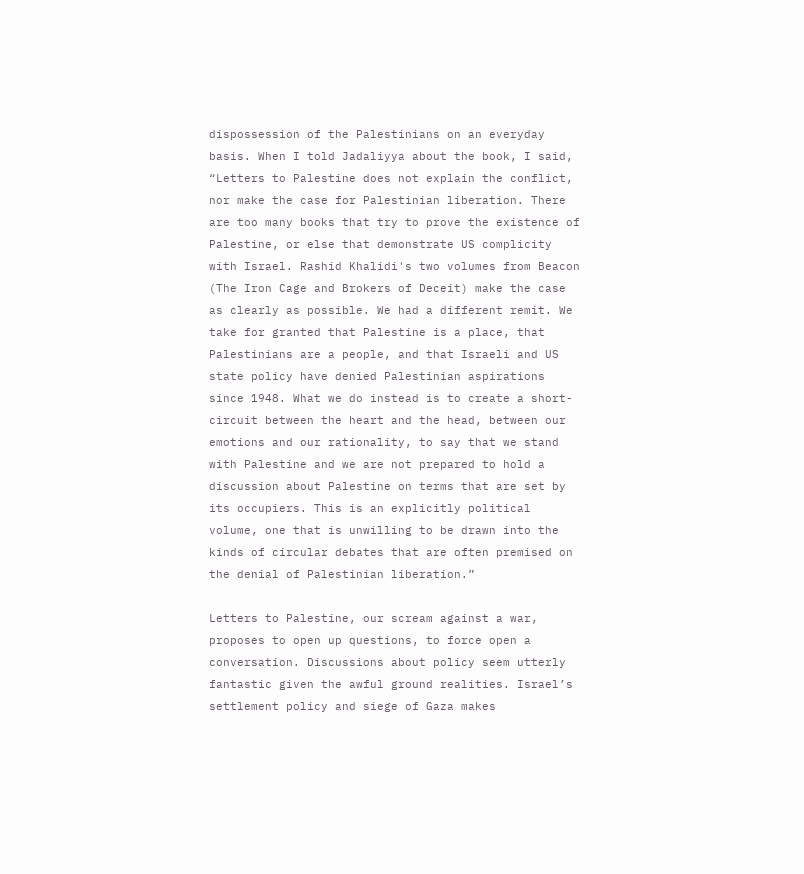dispossession of the Palestinians on an everyday basis. When I told Jadaliyya about the book, I said, “Letters to Palestine does not explain the conflict, nor make the case for Palestinian liberation. There are too many books that try to prove the existence of Palestine, or else that demonstrate US complicity with Israel. Rashid Khalidi's two volumes from Beacon (The Iron Cage and Brokers of Deceit) make the case as clearly as possible. We had a different remit. We take for granted that Palestine is a place, that Palestinians are a people, and that Israeli and US state policy have denied Palestinian aspirations since 1948. What we do instead is to create a short-circuit between the heart and the head, between our emotions and our rationality, to say that we stand with Palestine and we are not prepared to hold a discussion about Palestine on terms that are set by its occupiers. This is an explicitly political volume, one that is unwilling to be drawn into the kinds of circular debates that are often premised on the denial of Palestinian liberation.”

Letters to Palestine, our scream against a war, proposes to open up questions, to force open a conversation. Discussions about policy seem utterly fantastic given the awful ground realities. Israel’s settlement policy and siege of Gaza makes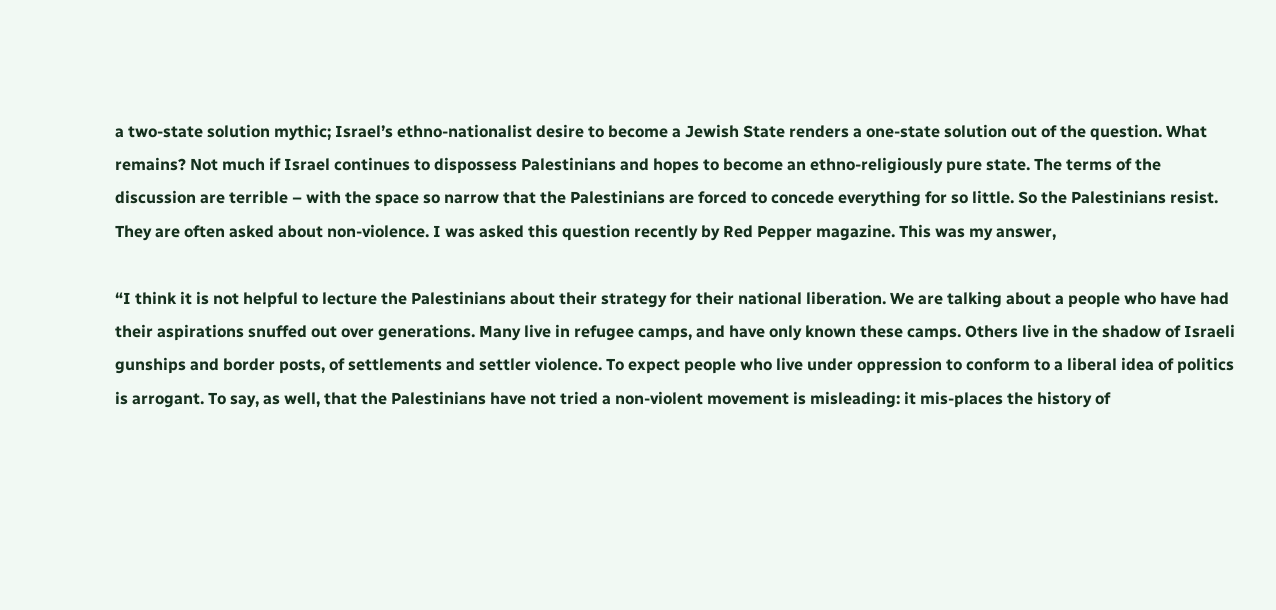a two-state solution mythic; Israel’s ethno-nationalist desire to become a Jewish State renders a one-state solution out of the question. What remains? Not much if Israel continues to dispossess Palestinians and hopes to become an ethno-religiously pure state. The terms of the discussion are terrible – with the space so narrow that the Palestinians are forced to concede everything for so little. So the Palestinians resist. They are often asked about non-violence. I was asked this question recently by Red Pepper magazine. This was my answer,

“I think it is not helpful to lecture the Palestinians about their strategy for their national liberation. We are talking about a people who have had their aspirations snuffed out over generations. Many live in refugee camps, and have only known these camps. Others live in the shadow of Israeli gunships and border posts, of settlements and settler violence. To expect people who live under oppression to conform to a liberal idea of politics is arrogant. To say, as well, that the Palestinians have not tried a non-violent movement is misleading: it mis-places the history of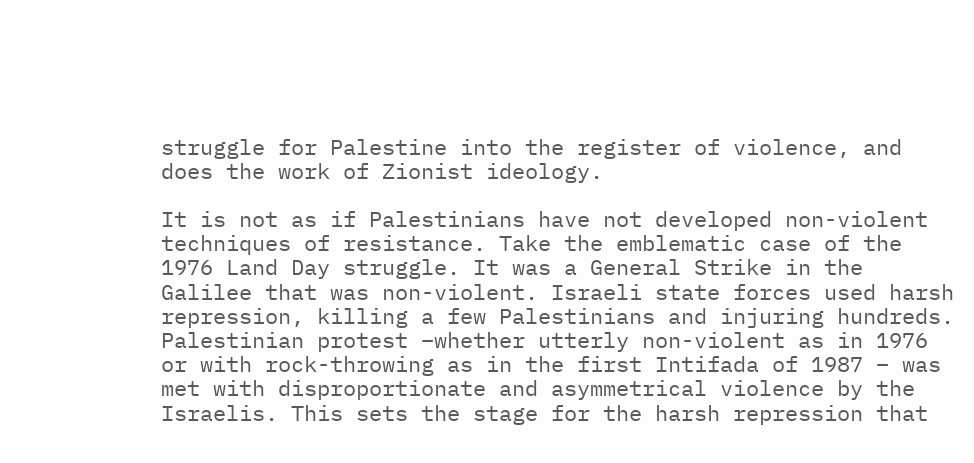struggle for Palestine into the register of violence, and does the work of Zionist ideology.

It is not as if Palestinians have not developed non-violent techniques of resistance. Take the emblematic case of the 1976 Land Day struggle. It was a General Strike in the Galilee that was non-violent. Israeli state forces used harsh repression, killing a few Palestinians and injuring hundreds. Palestinian protest –whether utterly non-violent as in 1976 or with rock-throwing as in the first Intifada of 1987 – was met with disproportionate and asymmetrical violence by the Israelis. This sets the stage for the harsh repression that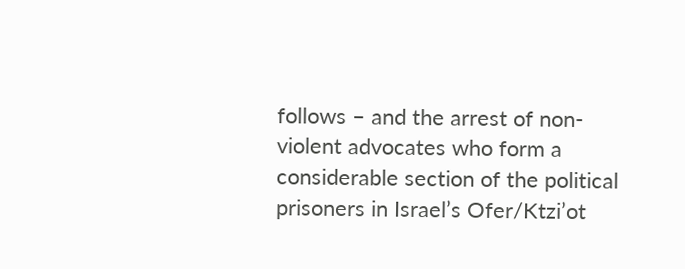follows – and the arrest of non-violent advocates who form a considerable section of the political prisoners in Israel’s Ofer/Ktzi’ot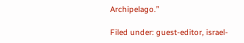Archipelago.”

Filed under: guest-editor, israel-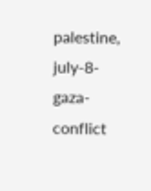palestine, july-8-gaza-conflict